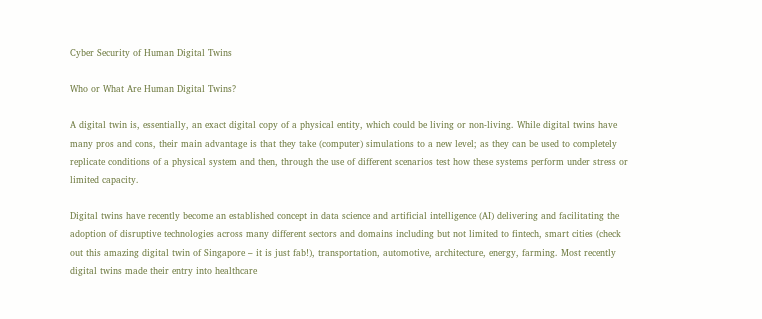Cyber Security of Human Digital Twins

Who or What Are Human Digital Twins?

A digital twin is, essentially, an exact digital copy of a physical entity, which could be living or non-living. While digital twins have many pros and cons, their main advantage is that they take (computer) simulations to a new level; as they can be used to completely replicate conditions of a physical system and then, through the use of different scenarios test how these systems perform under stress or limited capacity.

Digital twins have recently become an established concept in data science and artificial intelligence (AI) delivering and facilitating the adoption of disruptive technologies across many different sectors and domains including but not limited to fintech, smart cities (check out this amazing digital twin of Singapore – it is just fab!), transportation, automotive, architecture, energy, farming. Most recently digital twins made their entry into healthcare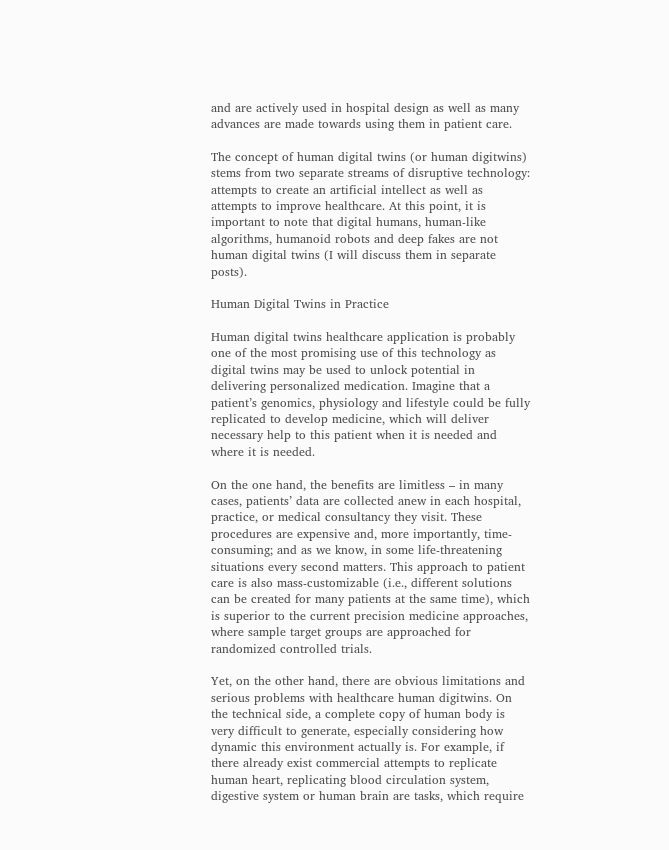and are actively used in hospital design as well as many advances are made towards using them in patient care.

The concept of human digital twins (or human digitwins) stems from two separate streams of disruptive technology: attempts to create an artificial intellect as well as attempts to improve healthcare. At this point, it is important to note that digital humans, human-like algorithms, humanoid robots and deep fakes are not human digital twins (I will discuss them in separate posts).

Human Digital Twins in Practice

Human digital twins healthcare application is probably one of the most promising use of this technology as digital twins may be used to unlock potential in delivering personalized medication. Imagine that a patient’s genomics, physiology and lifestyle could be fully replicated to develop medicine, which will deliver necessary help to this patient when it is needed and where it is needed.

On the one hand, the benefits are limitless – in many cases, patients’ data are collected anew in each hospital, practice, or medical consultancy they visit. These procedures are expensive and, more importantly, time-consuming; and as we know, in some life-threatening situations every second matters. This approach to patient care is also mass-customizable (i.e., different solutions can be created for many patients at the same time), which is superior to the current precision medicine approaches, where sample target groups are approached for randomized controlled trials.

Yet, on the other hand, there are obvious limitations and serious problems with healthcare human digitwins. On the technical side, a complete copy of human body is very difficult to generate, especially considering how dynamic this environment actually is. For example, if there already exist commercial attempts to replicate human heart, replicating blood circulation system, digestive system or human brain are tasks, which require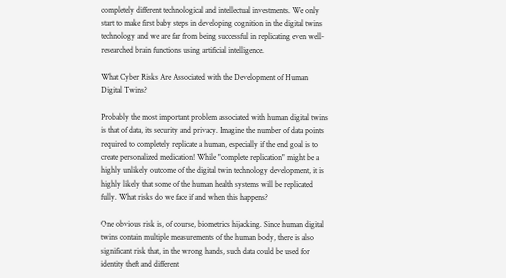completely different technological and intellectual investments. We only start to make first baby steps in developing cognition in the digital twins technology and we are far from being successful in replicating even well-researched brain functions using artificial intelligence.

What Cyber Risks Are Associated with the Development of Human Digital Twins?

Probably the most important problem associated with human digital twins is that of data, its security and privacy. Imagine the number of data points required to completely replicate a human, especially if the end goal is to create personalized medication! While "complete replication" might be a highly unlikely outcome of the digital twin technology development, it is highly likely that some of the human health systems will be replicated fully. What risks do we face if and when this happens?

One obvious risk is, of course, biometrics hijacking. Since human digital twins contain multiple measurements of the human body, there is also significant risk that, in the wrong hands, such data could be used for identity theft and different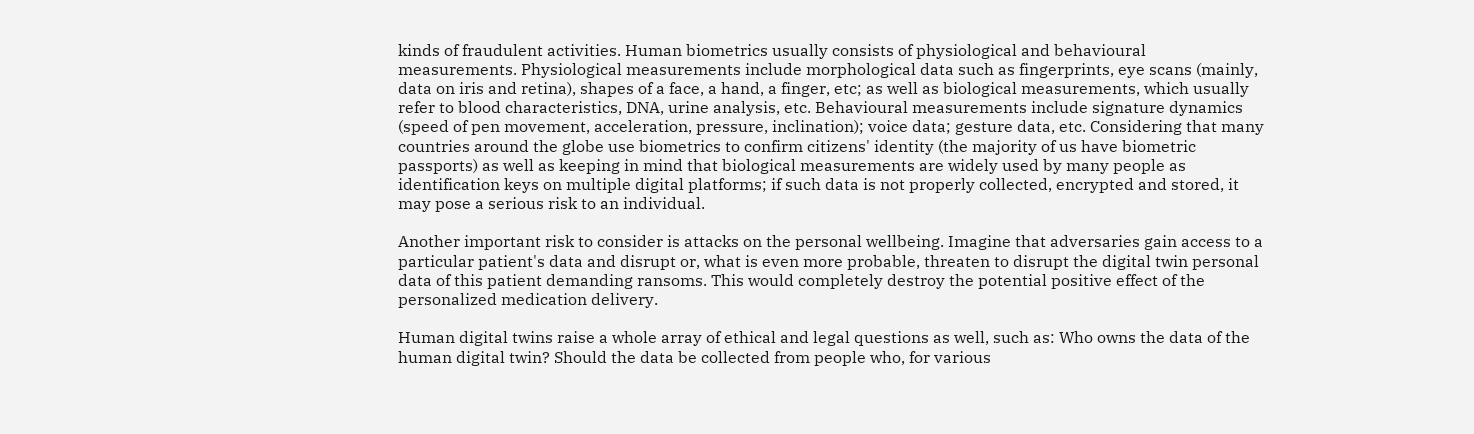kinds of fraudulent activities. Human biometrics usually consists of physiological and behavioural measurements. Physiological measurements include morphological data such as fingerprints, eye scans (mainly, data on iris and retina), shapes of a face, a hand, a finger, etc; as well as biological measurements, which usually refer to blood characteristics, DNA, urine analysis, etc. Behavioural measurements include signature dynamics (speed of pen movement, acceleration, pressure, inclination); voice data; gesture data, etc. Considering that many countries around the globe use biometrics to confirm citizens' identity (the majority of us have biometric passports) as well as keeping in mind that biological measurements are widely used by many people as identification keys on multiple digital platforms; if such data is not properly collected, encrypted and stored, it may pose a serious risk to an individual.

Another important risk to consider is attacks on the personal wellbeing. Imagine that adversaries gain access to a particular patient's data and disrupt or, what is even more probable, threaten to disrupt the digital twin personal data of this patient demanding ransoms. This would completely destroy the potential positive effect of the personalized medication delivery.

Human digital twins raise a whole array of ethical and legal questions as well, such as: Who owns the data of the human digital twin? Should the data be collected from people who, for various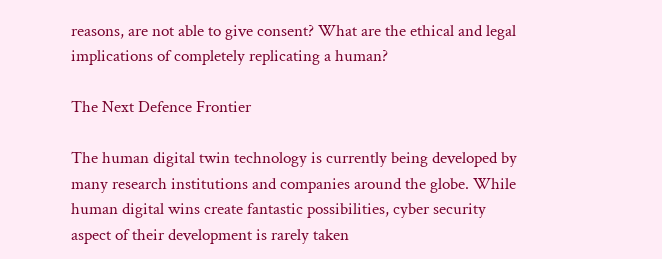reasons, are not able to give consent? What are the ethical and legal implications of completely replicating a human?

The Next Defence Frontier

The human digital twin technology is currently being developed by many research institutions and companies around the globe. While human digital wins create fantastic possibilities, cyber security aspect of their development is rarely taken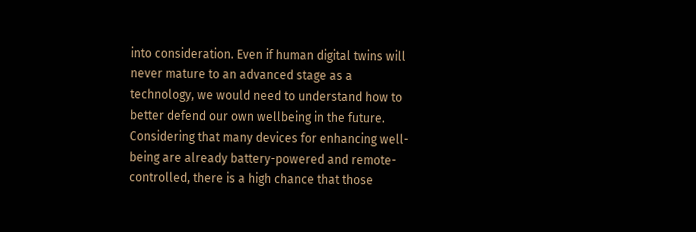into consideration. Even if human digital twins will never mature to an advanced stage as a technology, we would need to understand how to better defend our own wellbeing in the future. Considering that many devices for enhancing well-being are already battery-powered and remote-controlled, there is a high chance that those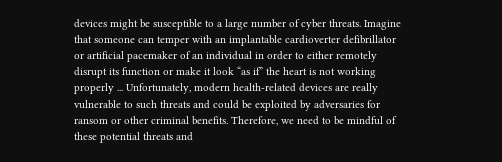devices might be susceptible to a large number of cyber threats. Imagine that someone can temper with an implantable cardioverter defibrillator or artificial pacemaker of an individual in order to either remotely disrupt its function or make it look “as if” the heart is not working properly ... Unfortunately, modern health-related devices are really vulnerable to such threats and could be exploited by adversaries for ransom or other criminal benefits. Therefore, we need to be mindful of these potential threats and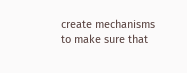create mechanisms to make sure that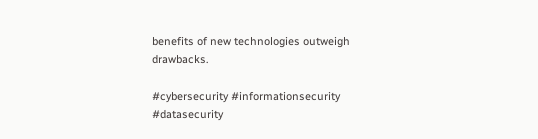benefits of new technologies outweigh drawbacks.

#cybersecurity #informationsecurity #datasecurity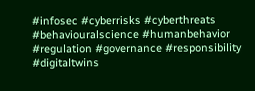#infosec #cyberrisks #cyberthreats #behaviouralscience #humanbehavior #regulation #governance #responsibility #digitaltwins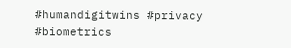#humandigitwins #privacy #biometrics